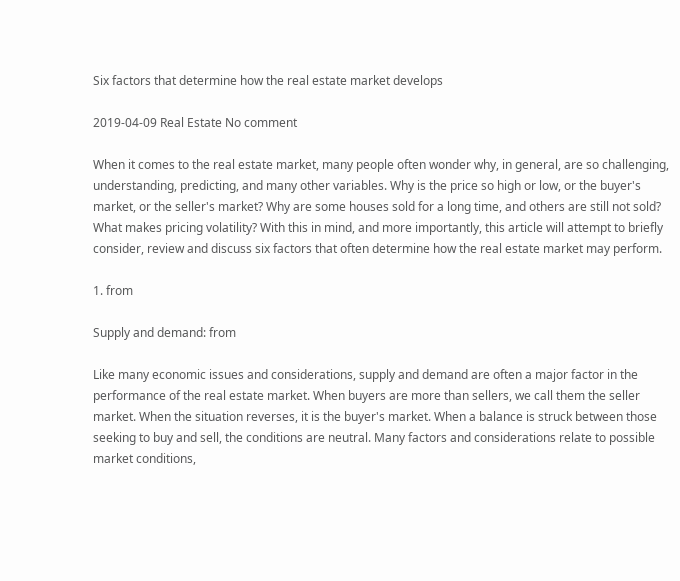Six factors that determine how the real estate market develops

2019-04-09 Real Estate No comment

When it comes to the real estate market, many people often wonder why, in general, are so challenging, understanding, predicting, and many other variables. Why is the price so high or low, or the buyer's market, or the seller's market? Why are some houses sold for a long time, and others are still not sold? What makes pricing volatility? With this in mind, and more importantly, this article will attempt to briefly consider, review and discuss six factors that often determine how the real estate market may perform.

1. from

Supply and demand: from

Like many economic issues and considerations, supply and demand are often a major factor in the performance of the real estate market. When buyers are more than sellers, we call them the seller market. When the situation reverses, it is the buyer's market. When a balance is struck between those seeking to buy and sell, the conditions are neutral. Many factors and considerations relate to possible market conditions,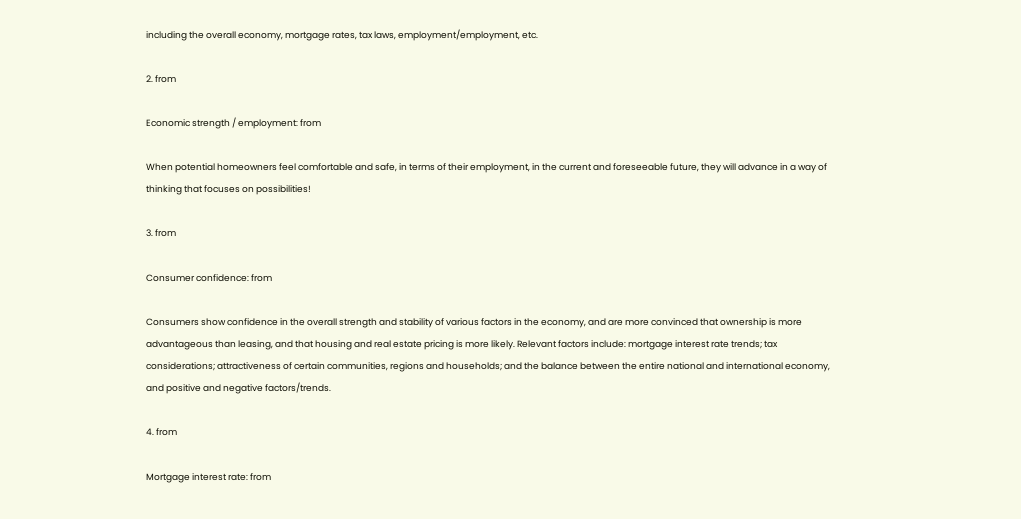including the overall economy, mortgage rates, tax laws, employment/employment, etc.

2. from

Economic strength / employment: from

When potential homeowners feel comfortable and safe, in terms of their employment, in the current and foreseeable future, they will advance in a way of thinking that focuses on possibilities!

3. from

Consumer confidence: from

Consumers show confidence in the overall strength and stability of various factors in the economy, and are more convinced that ownership is more advantageous than leasing, and that housing and real estate pricing is more likely. Relevant factors include: mortgage interest rate trends; tax considerations; attractiveness of certain communities, regions and households; and the balance between the entire national and international economy, and positive and negative factors/trends.

4. from

Mortgage interest rate: from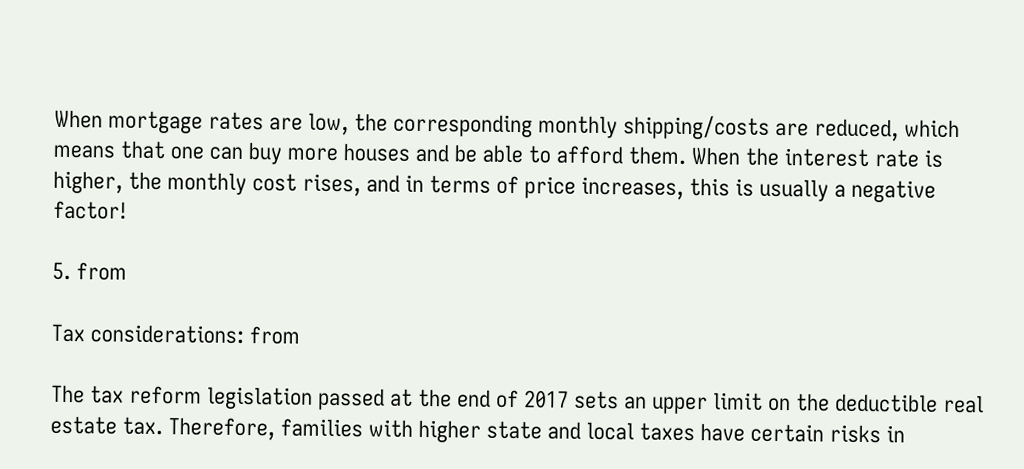When mortgage rates are low, the corresponding monthly shipping/costs are reduced, which means that one can buy more houses and be able to afford them. When the interest rate is higher, the monthly cost rises, and in terms of price increases, this is usually a negative factor!

5. from

Tax considerations: from

The tax reform legislation passed at the end of 2017 sets an upper limit on the deductible real estate tax. Therefore, families with higher state and local taxes have certain risks in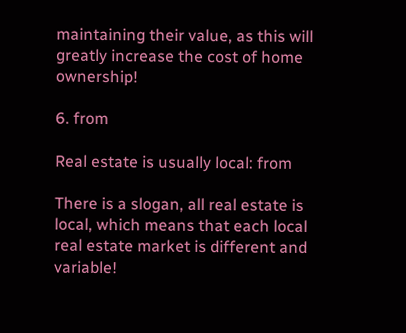maintaining their value, as this will greatly increase the cost of home ownership!

6. from

Real estate is usually local: from

There is a slogan, all real estate is local, which means that each local real estate market is different and variable!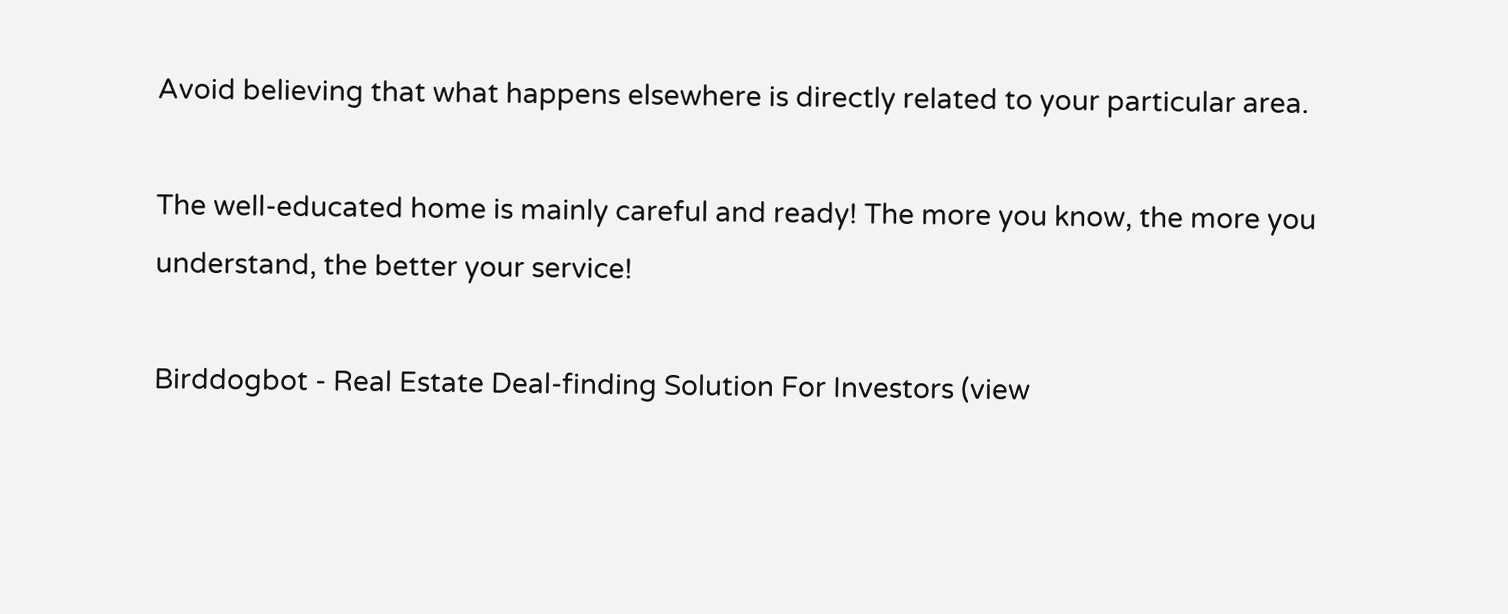Avoid believing that what happens elsewhere is directly related to your particular area.

The well-educated home is mainly careful and ready! The more you know, the more you understand, the better your service!

Birddogbot - Real Estate Deal-finding Solution For Investors (view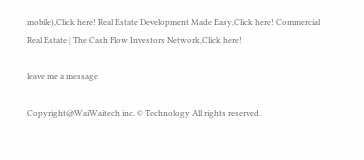mobile),Click here! Real Estate Development Made Easy,Click here! Commercial Real Estate | The Cash Flow Investors Network,Click here!

leave me a message

Copyright@WaiWaitech inc. © Technology All rights reserved.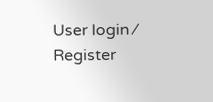User login ⁄ Register